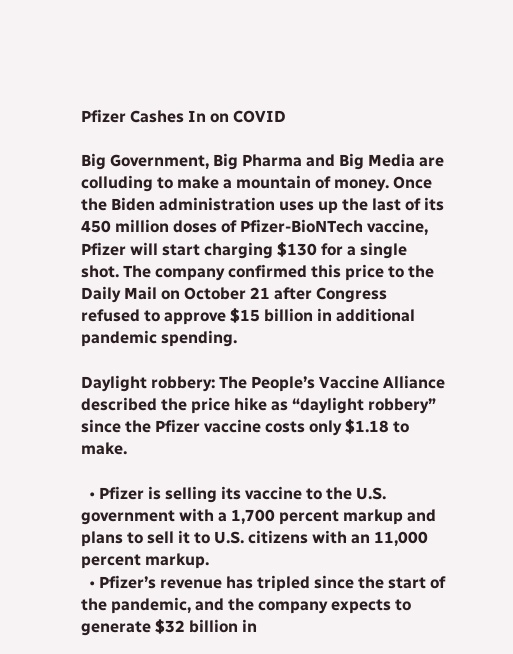Pfizer Cashes In on COVID

Big Government, Big Pharma and Big Media are colluding to make a mountain of money. Once the Biden administration uses up the last of its 450 million doses of Pfizer-BioNTech vaccine, Pfizer will start charging $130 for a single shot. The company confirmed this price to the Daily Mail on October 21 after Congress refused to approve $15 billion in additional pandemic spending.

Daylight robbery: The People’s Vaccine Alliance described the price hike as “daylight robbery” since the Pfizer vaccine costs only $1.18 to make.

  • Pfizer is selling its vaccine to the U.S. government with a 1,700 percent markup and plans to sell it to U.S. citizens with an 11,000 percent markup.
  • Pfizer’s revenue has tripled since the start of the pandemic, and the company expects to generate $32 billion in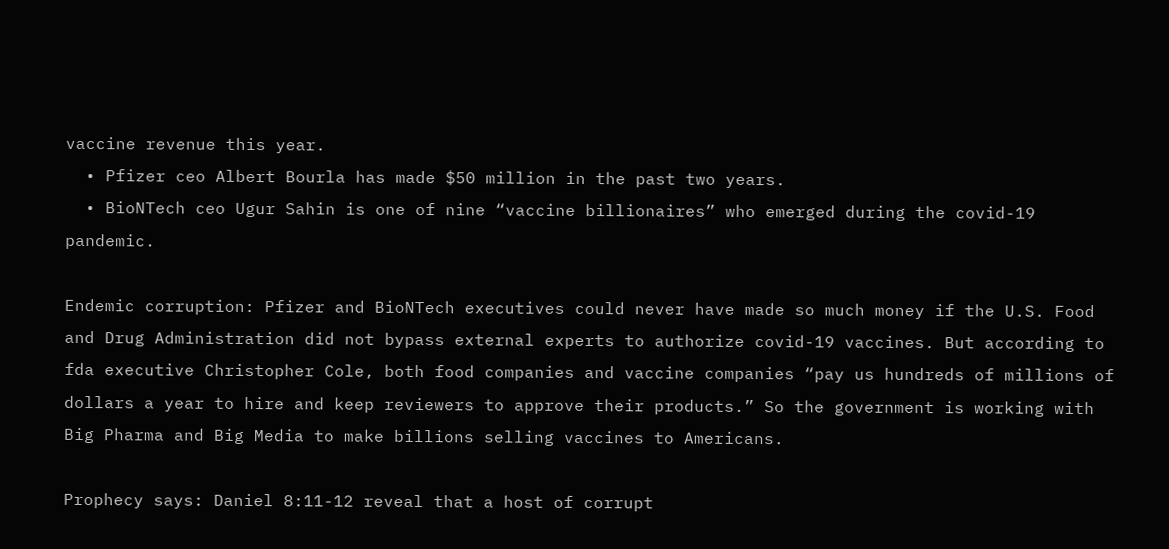vaccine revenue this year.
  • Pfizer ceo Albert Bourla has made $50 million in the past two years.
  • BioNTech ceo Ugur Sahin is one of nine “vaccine billionaires” who emerged during the covid-19 pandemic.

Endemic corruption: Pfizer and BioNTech executives could never have made so much money if the U.S. Food and Drug Administration did not bypass external experts to authorize covid-19 vaccines. But according to fda executive Christopher Cole, both food companies and vaccine companies “pay us hundreds of millions of dollars a year to hire and keep reviewers to approve their products.” So the government is working with Big Pharma and Big Media to make billions selling vaccines to Americans.

Prophecy says: Daniel 8:11-12 reveal that a host of corrupt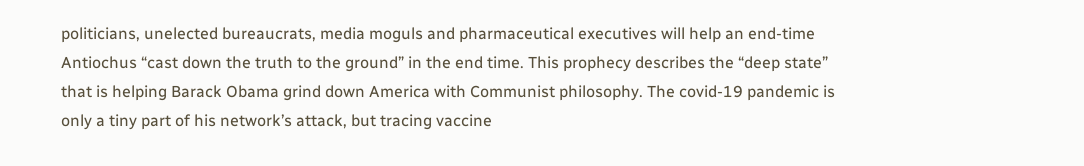politicians, unelected bureaucrats, media moguls and pharmaceutical executives will help an end-time Antiochus “cast down the truth to the ground” in the end time. This prophecy describes the “deep state” that is helping Barack Obama grind down America with Communist philosophy. The covid-19 pandemic is only a tiny part of his network’s attack, but tracing vaccine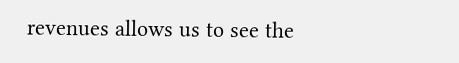revenues allows us to see the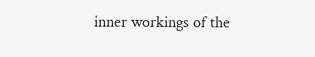inner workings of the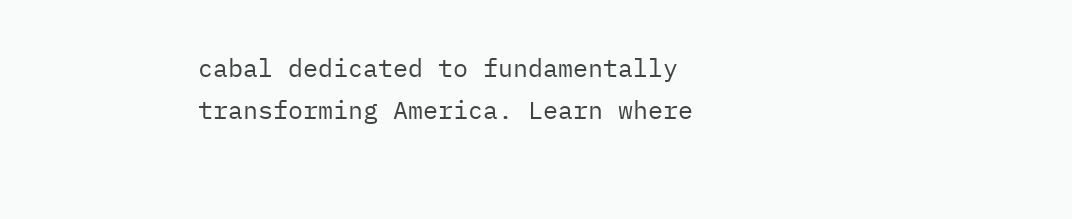cabal dedicated to fundamentally transforming America. Learn where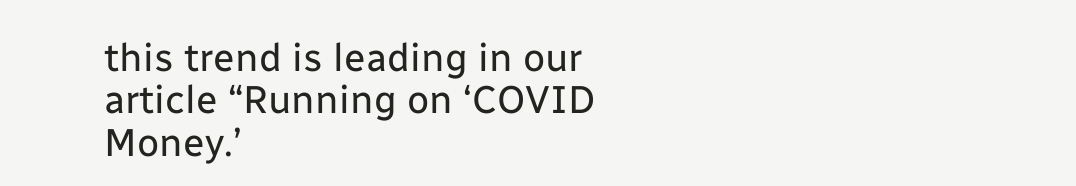this trend is leading in our article “Running on ‘COVID Money.’